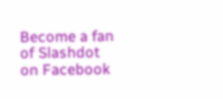Become a fan of Slashdot on Facebook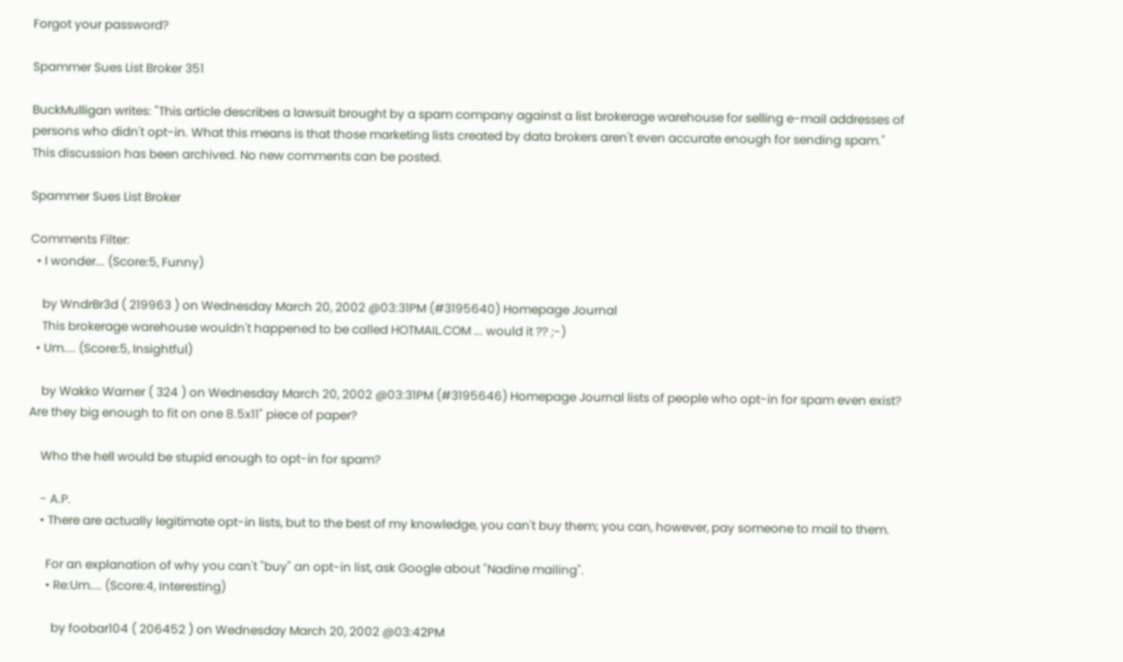Forgot your password?

Spammer Sues List Broker 351

BuckMulligan writes: "This article describes a lawsuit brought by a spam company against a list brokerage warehouse for selling e-mail addresses of persons who didn't opt-in. What this means is that those marketing lists created by data brokers aren't even accurate enough for sending spam."
This discussion has been archived. No new comments can be posted.

Spammer Sues List Broker

Comments Filter:
  • I wonder... (Score:5, Funny)

    by WndrBr3d ( 219963 ) on Wednesday March 20, 2002 @03:31PM (#3195640) Homepage Journal
    This brokerage warehouse wouldn't happened to be called HOTMAIL.COM ... would it ?? ;-)
  • Um.... (Score:5, Insightful)

    by Wakko Warner ( 324 ) on Wednesday March 20, 2002 @03:31PM (#3195646) Homepage Journal lists of people who opt-in for spam even exist? Are they big enough to fit on one 8.5x11" piece of paper?

    Who the hell would be stupid enough to opt-in for spam?

    - A.P.
    • There are actually legitimate opt-in lists, but to the best of my knowledge, you can't buy them; you can, however, pay someone to mail to them.

      For an explanation of why you can't "buy" an opt-in list, ask Google about "Nadine mailing".
      • Re:Um.... (Score:4, Interesting)

        by foobar104 ( 206452 ) on Wednesday March 20, 2002 @03:42PM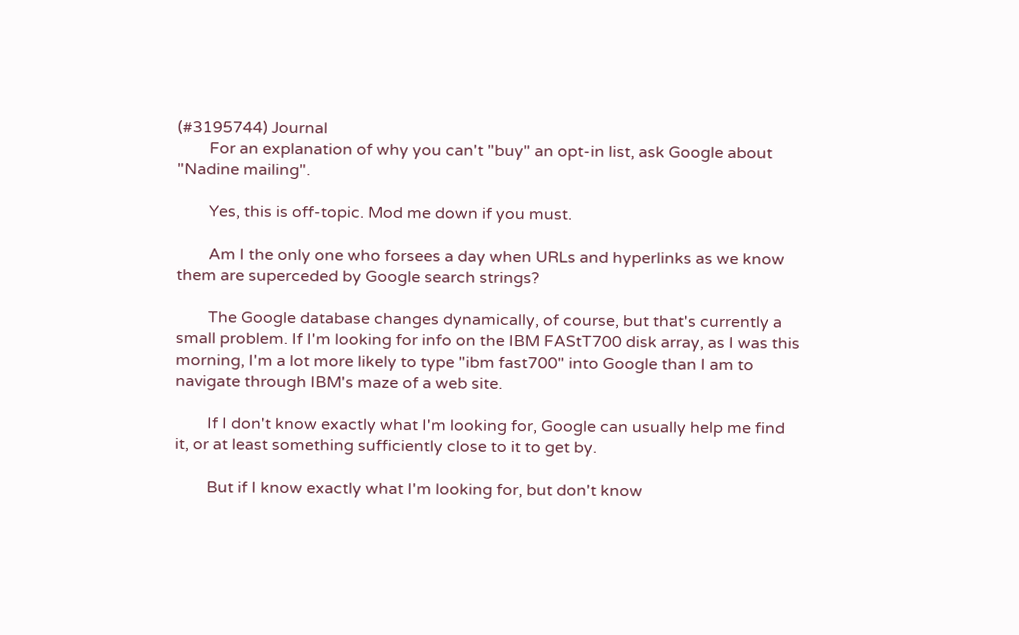(#3195744) Journal
        For an explanation of why you can't "buy" an opt-in list, ask Google about "Nadine mailing".

        Yes, this is off-topic. Mod me down if you must.

        Am I the only one who forsees a day when URLs and hyperlinks as we know them are superceded by Google search strings?

        The Google database changes dynamically, of course, but that's currently a small problem. If I'm looking for info on the IBM FAStT700 disk array, as I was this morning, I'm a lot more likely to type "ibm fast700" into Google than I am to navigate through IBM's maze of a web site.

        If I don't know exactly what I'm looking for, Google can usually help me find it, or at least something sufficiently close to it to get by.

        But if I know exactly what I'm looking for, but don't know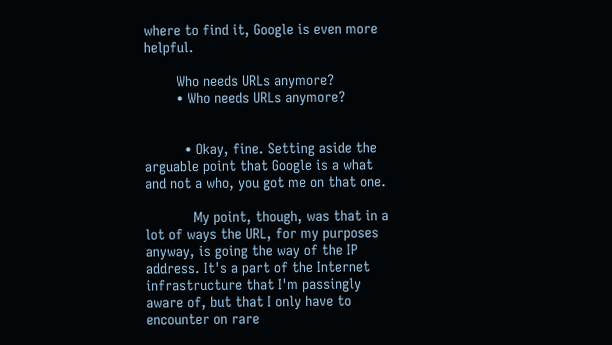where to find it, Google is even more helpful.

        Who needs URLs anymore?
        • Who needs URLs anymore?


          • Okay, fine. Setting aside the arguable point that Google is a what and not a who, you got me on that one.

            My point, though, was that in a lot of ways the URL, for my purposes anyway, is going the way of the IP address. It's a part of the Internet infrastructure that I'm passingly aware of, but that I only have to encounter on rare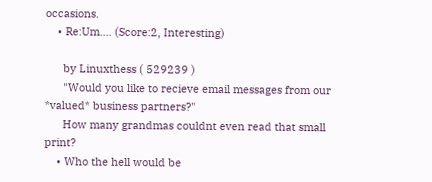occasions.
    • Re:Um.... (Score:2, Interesting)

      by Linuxthess ( 529239 )
      "Would you like to recieve email messages from our *valued* business partners?"
      How many grandmas couldnt even read that small print?
    • Who the hell would be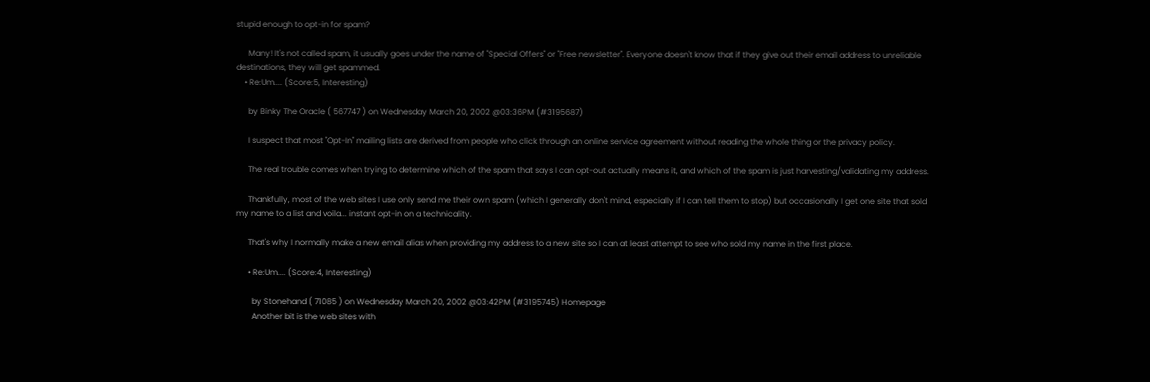stupid enough to opt-in for spam?

      Many! It's not called spam, it usually goes under the name of "Special Offers" or "Free newsletter". Everyone doesn't know that if they give out their email address to unreliable destinations, they will get spammed.
    • Re:Um.... (Score:5, Interesting)

      by Binky The Oracle ( 567747 ) on Wednesday March 20, 2002 @03:36PM (#3195687)

      I suspect that most "Opt-In" mailing lists are derived from people who click through an online service agreement without reading the whole thing or the privacy policy.

      The real trouble comes when trying to determine which of the spam that says I can opt-out actually means it, and which of the spam is just harvesting/validating my address.

      Thankfully, most of the web sites I use only send me their own spam (which I generally don't mind, especially if I can tell them to stop) but occasionally I get one site that sold my name to a list and voila... instant opt-in on a technicality.

      That's why I normally make a new email alias when providing my address to a new site so I can at least attempt to see who sold my name in the first place.

      • Re:Um.... (Score:4, Interesting)

        by Stonehand ( 71085 ) on Wednesday March 20, 2002 @03:42PM (#3195745) Homepage
        Another bit is the web sites with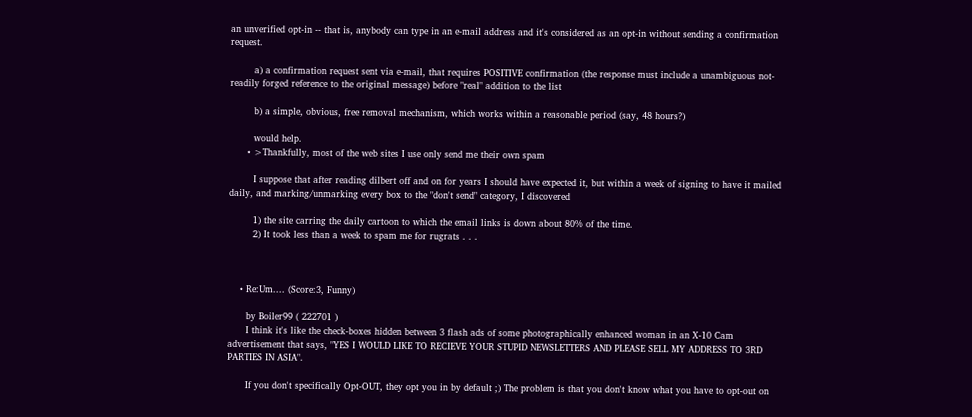an unverified opt-in -- that is, anybody can type in an e-mail address and it's considered as an opt-in without sending a confirmation request.

        a) a confirmation request sent via e-mail, that requires POSITIVE confirmation (the response must include a unambiguous not-readily forged reference to the original message) before "real" addition to the list

        b) a simple, obvious, free removal mechanism, which works within a reasonable period (say, 48 hours?)

        would help.
      • >Thankfully, most of the web sites I use only send me their own spam

        I suppose that after reading dilbert off and on for years I should have expected it, but within a week of signing to have it mailed daily, and marking/unmarking every box to the "don't send" category, I discovered

        1) the site carring the daily cartoon to which the email links is down about 80% of the time.
        2) It took less than a week to spam me for rugrats . . .



    • Re:Um.... (Score:3, Funny)

      by Boiler99 ( 222701 )
      I think it's like the check-boxes hidden between 3 flash ads of some photographically enhanced woman in an X-10 Cam advertisement that says, "YES I WOULD LIKE TO RECIEVE YOUR STUPID NEWSLETTERS AND PLEASE SELL MY ADDRESS TO 3RD PARTIES IN ASIA".

      If you don't specifically Opt-OUT, they opt you in by default ;) The problem is that you don't know what you have to opt-out on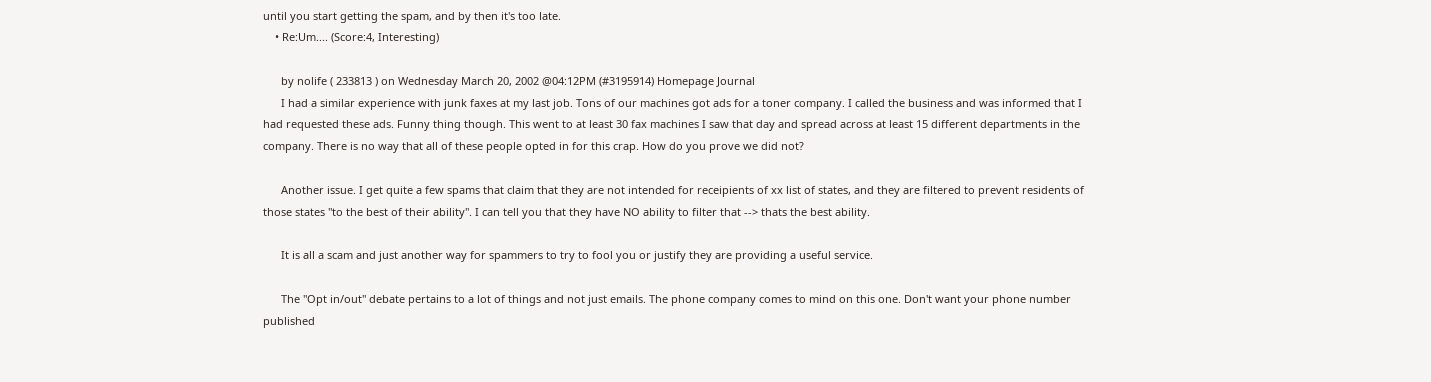until you start getting the spam, and by then it's too late.
    • Re:Um.... (Score:4, Interesting)

      by nolife ( 233813 ) on Wednesday March 20, 2002 @04:12PM (#3195914) Homepage Journal
      I had a similar experience with junk faxes at my last job. Tons of our machines got ads for a toner company. I called the business and was informed that I had requested these ads. Funny thing though. This went to at least 30 fax machines I saw that day and spread across at least 15 different departments in the company. There is no way that all of these people opted in for this crap. How do you prove we did not?

      Another issue. I get quite a few spams that claim that they are not intended for receipients of xx list of states, and they are filtered to prevent residents of those states "to the best of their ability". I can tell you that they have NO ability to filter that --> thats the best ability.

      It is all a scam and just another way for spammers to try to fool you or justify they are providing a useful service.

      The "Opt in/out" debate pertains to a lot of things and not just emails. The phone company comes to mind on this one. Don't want your phone number published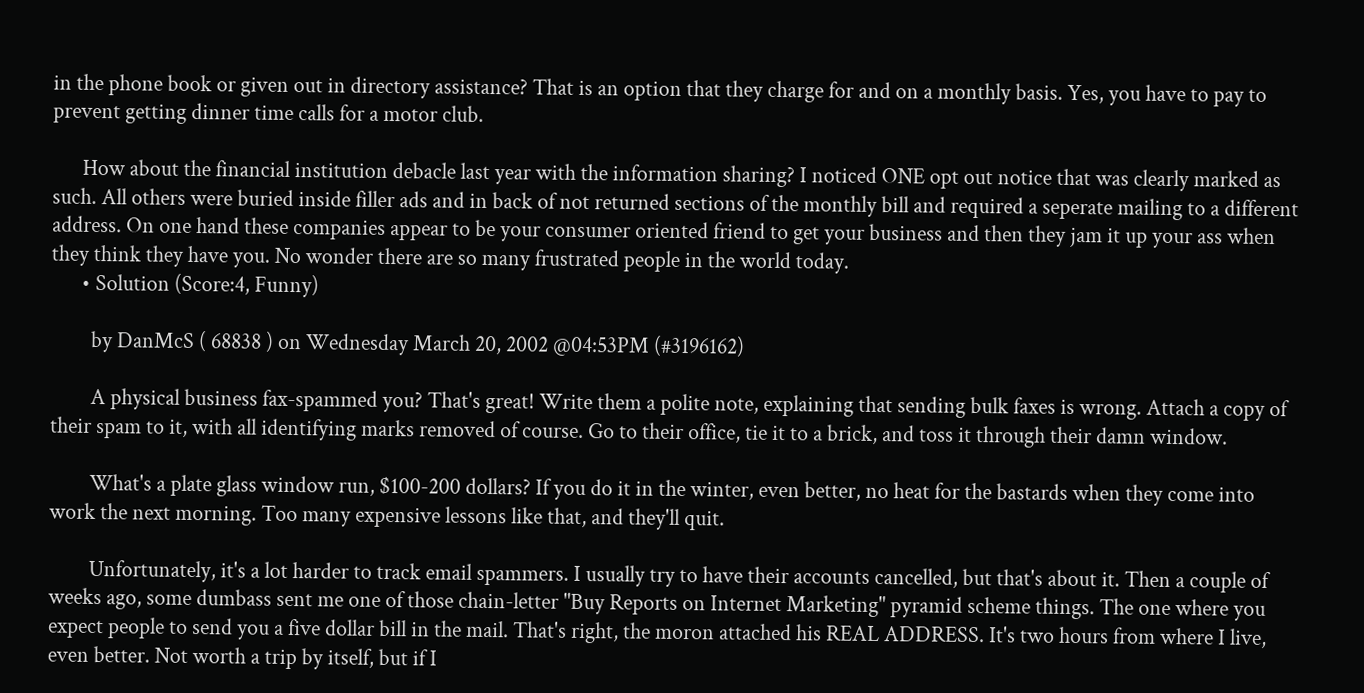in the phone book or given out in directory assistance? That is an option that they charge for and on a monthly basis. Yes, you have to pay to prevent getting dinner time calls for a motor club.

      How about the financial institution debacle last year with the information sharing? I noticed ONE opt out notice that was clearly marked as such. All others were buried inside filler ads and in back of not returned sections of the monthly bill and required a seperate mailing to a different address. On one hand these companies appear to be your consumer oriented friend to get your business and then they jam it up your ass when they think they have you. No wonder there are so many frustrated people in the world today.
      • Solution (Score:4, Funny)

        by DanMcS ( 68838 ) on Wednesday March 20, 2002 @04:53PM (#3196162)

        A physical business fax-spammed you? That's great! Write them a polite note, explaining that sending bulk faxes is wrong. Attach a copy of their spam to it, with all identifying marks removed of course. Go to their office, tie it to a brick, and toss it through their damn window.

        What's a plate glass window run, $100-200 dollars? If you do it in the winter, even better, no heat for the bastards when they come into work the next morning. Too many expensive lessons like that, and they'll quit.

        Unfortunately, it's a lot harder to track email spammers. I usually try to have their accounts cancelled, but that's about it. Then a couple of weeks ago, some dumbass sent me one of those chain-letter "Buy Reports on Internet Marketing" pyramid scheme things. The one where you expect people to send you a five dollar bill in the mail. That's right, the moron attached his REAL ADDRESS. It's two hours from where I live, even better. Not worth a trip by itself, but if I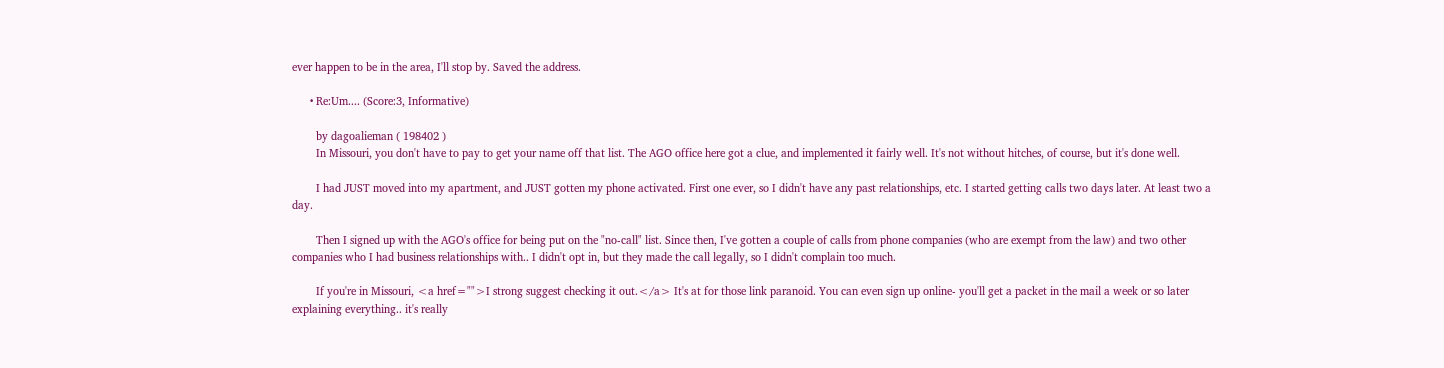ever happen to be in the area, I'll stop by. Saved the address.

      • Re:Um.... (Score:3, Informative)

        by dagoalieman ( 198402 )
        In Missouri, you don't have to pay to get your name off that list. The AGO office here got a clue, and implemented it fairly well. It's not without hitches, of course, but it's done well.

        I had JUST moved into my apartment, and JUST gotten my phone activated. First one ever, so I didn't have any past relationships, etc. I started getting calls two days later. At least two a day.

        Then I signed up with the AGO's office for being put on the "no-call" list. Since then, I've gotten a couple of calls from phone companies (who are exempt from the law) and two other companies who I had business relationships with.. I didn't opt in, but they made the call legally, so I didn't complain too much.

        If you're in Missouri, <a href="">I strong suggest checking it out.</a> It's at for those link paranoid. You can even sign up online- you'll get a packet in the mail a week or so later explaining everything.. it's really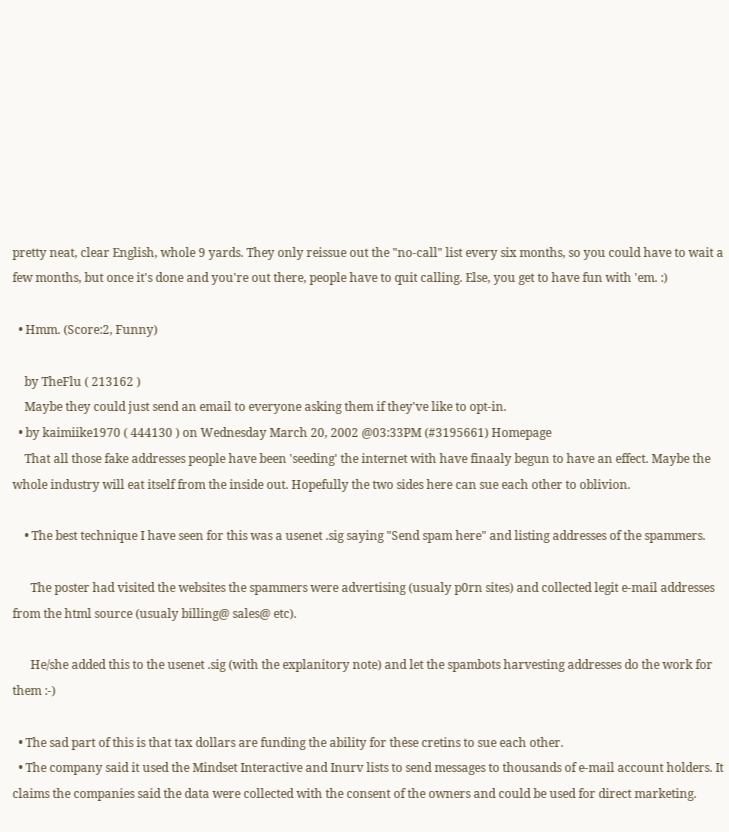pretty neat, clear English, whole 9 yards. They only reissue out the "no-call" list every six months, so you could have to wait a few months, but once it's done and you're out there, people have to quit calling. Else, you get to have fun with 'em. :)

  • Hmm. (Score:2, Funny)

    by TheFlu ( 213162 )
    Maybe they could just send an email to everyone asking them if they've like to opt-in.
  • by kaimiike1970 ( 444130 ) on Wednesday March 20, 2002 @03:33PM (#3195661) Homepage
    That all those fake addresses people have been 'seeding' the internet with have finaaly begun to have an effect. Maybe the whole industry will eat itself from the inside out. Hopefully the two sides here can sue each other to oblivion.

    • The best technique I have seen for this was a usenet .sig saying "Send spam here" and listing addresses of the spammers.

      The poster had visited the websites the spammers were advertising (usualy p0rn sites) and collected legit e-mail addresses from the html source (usualy billing@ sales@ etc).

      He/she added this to the usenet .sig (with the explanitory note) and let the spambots harvesting addresses do the work for them :-)

  • The sad part of this is that tax dollars are funding the ability for these cretins to sue each other.
  • The company said it used the Mindset Interactive and Inurv lists to send messages to thousands of e-mail account holders. It claims the companies said the data were collected with the consent of the owners and could be used for direct marketing.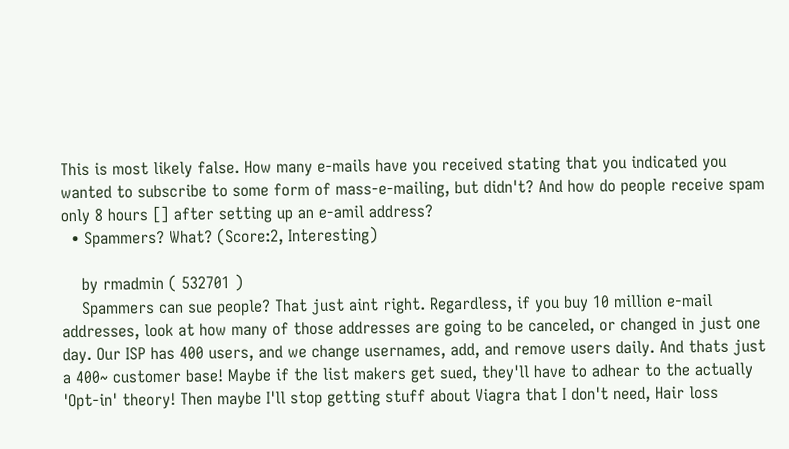This is most likely false. How many e-mails have you received stating that you indicated you wanted to subscribe to some form of mass-e-mailing, but didn't? And how do people receive spam only 8 hours [] after setting up an e-amil address?
  • Spammers? What? (Score:2, Interesting)

    by rmadmin ( 532701 )
    Spammers can sue people? That just aint right. Regardless, if you buy 10 million e-mail addresses, look at how many of those addresses are going to be canceled, or changed in just one day. Our ISP has 400 users, and we change usernames, add, and remove users daily. And thats just a 400~ customer base! Maybe if the list makers get sued, they'll have to adhear to the actually 'Opt-in' theory! Then maybe I'll stop getting stuff about Viagra that I don't need, Hair loss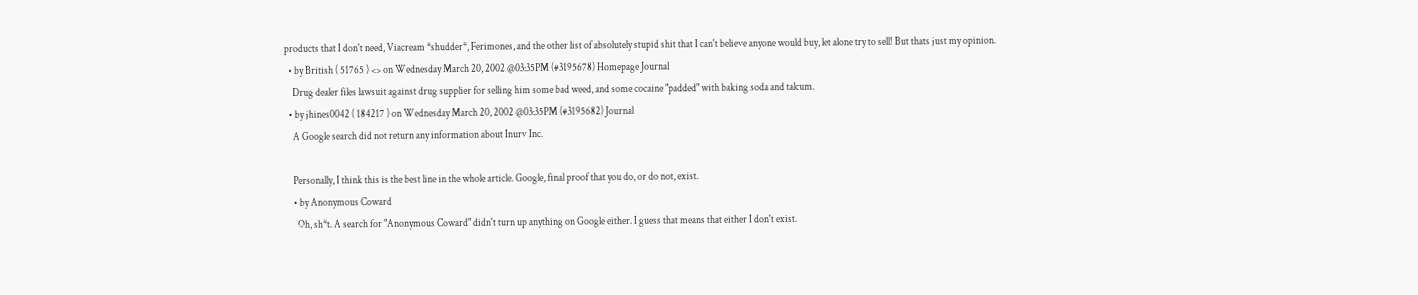products that I don't need, Viacream *shudder*, Ferimones, and the other list of absolutely stupid shit that I can't believe anyone would buy, let alone try to sell! But thats just my opinion.
  • by British ( 51765 ) <> on Wednesday March 20, 2002 @03:35PM (#3195678) Homepage Journal
    Drug dealer files lawsuit against drug supplier for selling him some bad weed, and some cocaine "padded" with baking soda and talcum.
  • by jhines0042 ( 184217 ) on Wednesday March 20, 2002 @03:35PM (#3195682) Journal
    A Google search did not return any information about Inurv Inc.

    Personally, I think this is the best line in the whole article. Google, final proof that you do, or do not, exist.
    • by Anonymous Coward
      Oh, sh*t. A search for "Anonymous Coward" didn't turn up anything on Google either. I guess that means that either I don't exist.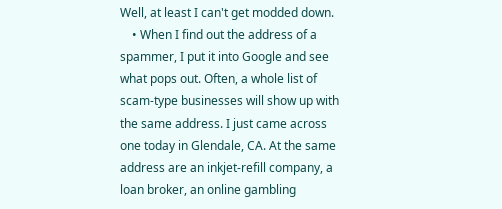Well, at least I can't get modded down.
    • When I find out the address of a spammer, I put it into Google and see what pops out. Often, a whole list of scam-type businesses will show up with the same address. I just came across one today in Glendale, CA. At the same address are an inkjet-refill company, a loan broker, an online gambling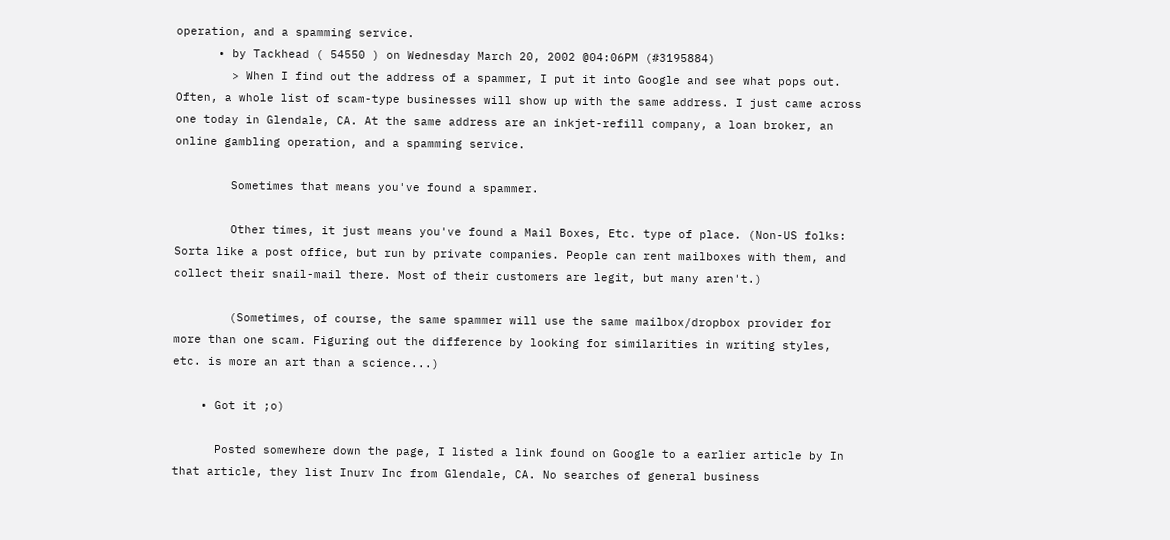operation, and a spamming service.
      • by Tackhead ( 54550 ) on Wednesday March 20, 2002 @04:06PM (#3195884)
        > When I find out the address of a spammer, I put it into Google and see what pops out. Often, a whole list of scam-type businesses will show up with the same address. I just came across one today in Glendale, CA. At the same address are an inkjet-refill company, a loan broker, an online gambling operation, and a spamming service.

        Sometimes that means you've found a spammer.

        Other times, it just means you've found a Mail Boxes, Etc. type of place. (Non-US folks: Sorta like a post office, but run by private companies. People can rent mailboxes with them, and collect their snail-mail there. Most of their customers are legit, but many aren't.)

        (Sometimes, of course, the same spammer will use the same mailbox/dropbox provider for more than one scam. Figuring out the difference by looking for similarities in writing styles, etc. is more an art than a science...)

    • Got it ;o)

      Posted somewhere down the page, I listed a link found on Google to a earlier article by In that article, they list Inurv Inc from Glendale, CA. No searches of general business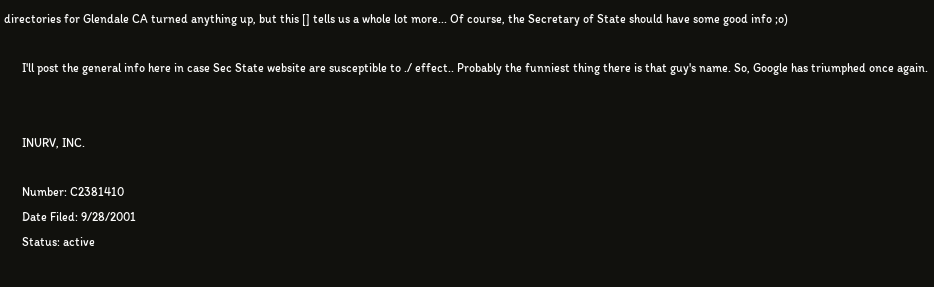directories for Glendale CA turned anything up, but this [] tells us a whole lot more... Of course, the Secretary of State should have some good info ;o)

      I'll post the general info here in case Sec State website are susceptible to ./ effect.. Probably the funniest thing there is that guy's name. So, Google has triumphed once again.


      INURV, INC.

      Number: C2381410
      Date Filed: 9/28/2001
      Status: active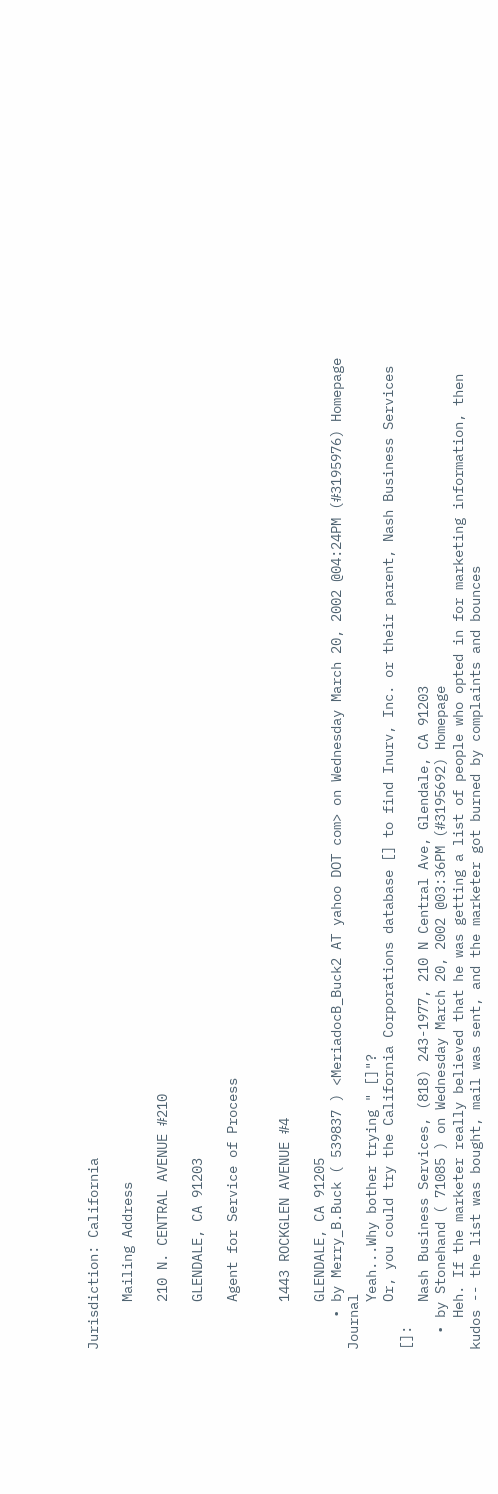Jurisdiction: California

      Mailing Address

      210 N. CENTRAL AVENUE #210

      GLENDALE, CA 91203

      Agent for Service of Process


      1443 ROCKGLEN AVENUE #4

      GLENDALE, CA 91205
    • by Merry_B.Buck ( 539837 ) <MeriadocB_Buck2 AT yahoo DOT com> on Wednesday March 20, 2002 @04:24PM (#3195976) Homepage Journal
      Yeah...Why bother trying " []"?
      Or, you could try the California Corporations database [] to find Inurv, Inc. or their parent, Nash Business Services []:
      Nash Business Services, (818) 243-1977, 210 N Central Ave, Glendale, CA 91203
  • by Stonehand ( 71085 ) on Wednesday March 20, 2002 @03:36PM (#3195692) Homepage
    Heh. If the marketer really believed that he was getting a list of people who opted in for marketing information, then kudos -- the list was bought, mail was sent, and the marketer got burned by complaints and bounces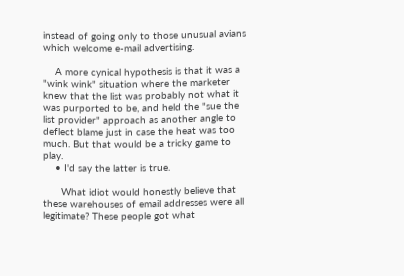instead of going only to those unusual avians which welcome e-mail advertising.

    A more cynical hypothesis is that it was a "wink wink" situation where the marketer knew that the list was probably not what it was purported to be, and held the "sue the list provider" approach as another angle to deflect blame just in case the heat was too much. But that would be a tricky game to play.
    • I'd say the latter is true.

      What idiot would honestly believe that these warehouses of email addresses were all legitimate? These people got what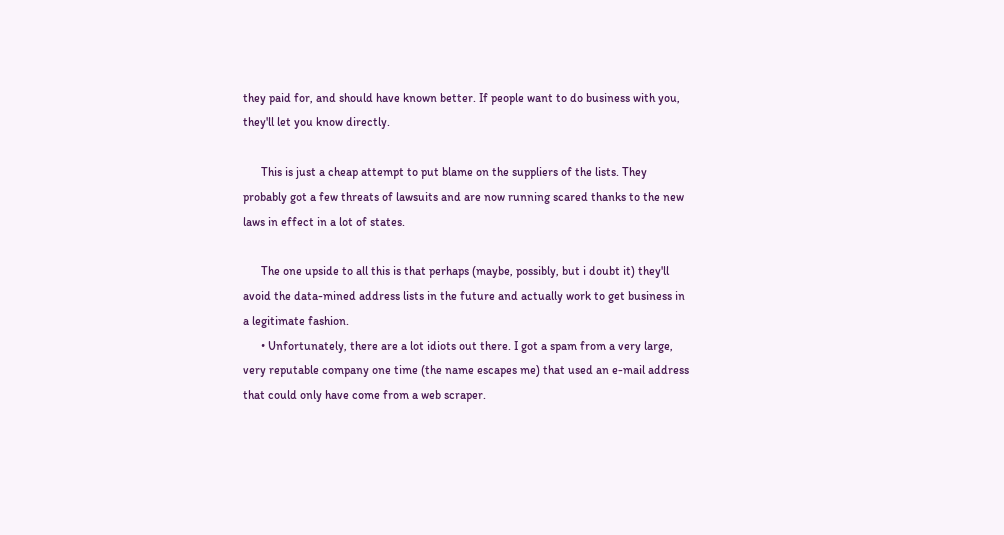they paid for, and should have known better. If people want to do business with you, they'll let you know directly.

      This is just a cheap attempt to put blame on the suppliers of the lists. They probably got a few threats of lawsuits and are now running scared thanks to the new laws in effect in a lot of states.

      The one upside to all this is that perhaps (maybe, possibly, but i doubt it) they'll avoid the data-mined address lists in the future and actually work to get business in a legitimate fashion.
      • Unfortunately, there are a lot idiots out there. I got a spam from a very large, very reputable company one time (the name escapes me) that used an e-mail address that could only have come from a web scraper.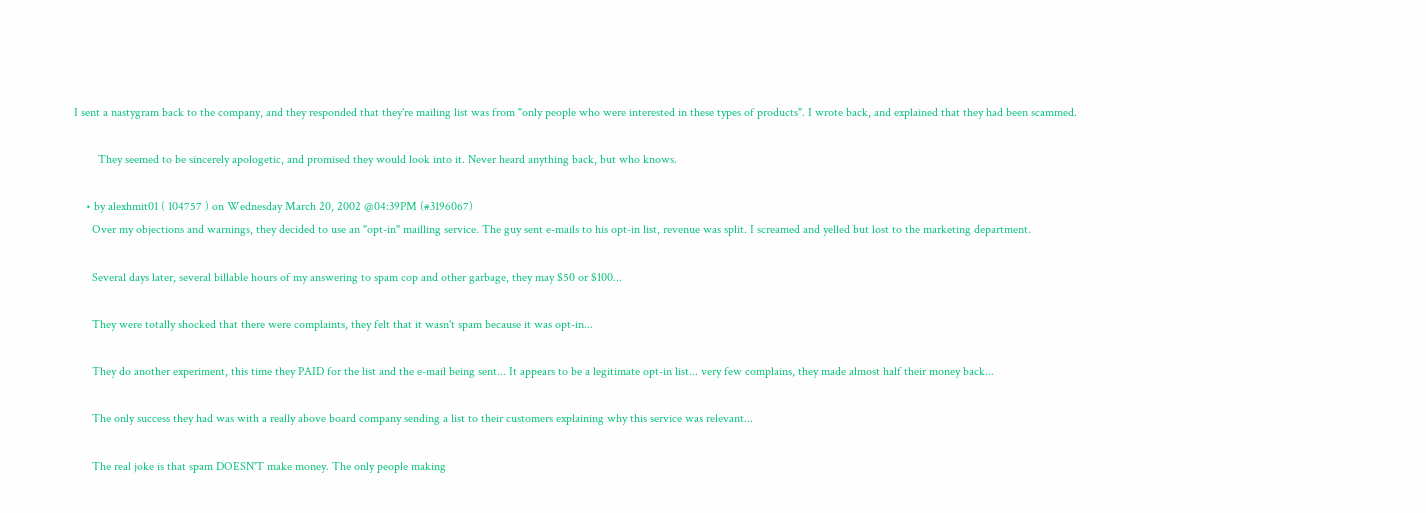I sent a nastygram back to the company, and they responded that they're mailing list was from "only people who were interested in these types of products". I wrote back, and explained that they had been scammed.

        They seemed to be sincerely apologetic, and promised they would look into it. Never heard anything back, but who knows.

    • by alexhmit01 ( 104757 ) on Wednesday March 20, 2002 @04:39PM (#3196067)
      Over my objections and warnings, they decided to use an "opt-in" mailling service. The guy sent e-mails to his opt-in list, revenue was split. I screamed and yelled but lost to the marketing department.

      Several days later, several billable hours of my answering to spam cop and other garbage, they may $50 or $100...

      They were totally shocked that there were complaints, they felt that it wasn't spam because it was opt-in...

      They do another experiment, this time they PAID for the list and the e-mail being sent... It appears to be a legitimate opt-in list... very few complains, they made almost half their money back...

      The only success they had was with a really above board company sending a list to their customers explaining why this service was relevant...

      The real joke is that spam DOESN'T make money. The only people making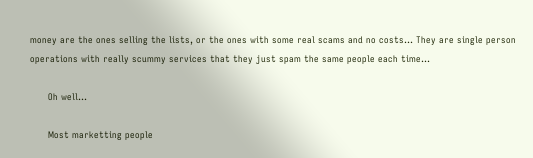money are the ones selling the lists, or the ones with some real scams and no costs... They are single person operations with really scummy services that they just spam the same people each time...

      Oh well...

      Most marketting people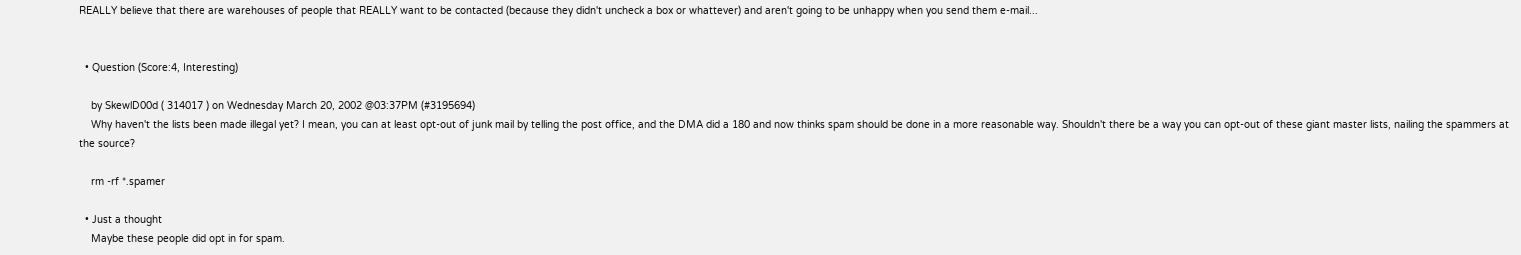REALLY believe that there are warehouses of people that REALLY want to be contacted (because they didn't uncheck a box or whattever) and aren't going to be unhappy when you send them e-mail...


  • Question (Score:4, Interesting)

    by SkewlD00d ( 314017 ) on Wednesday March 20, 2002 @03:37PM (#3195694)
    Why haven't the lists been made illegal yet? I mean, you can at least opt-out of junk mail by telling the post office, and the DMA did a 180 and now thinks spam should be done in a more reasonable way. Shouldn't there be a way you can opt-out of these giant master lists, nailing the spammers at the source?

    rm -rf *.spamer

  • Just a thought
    Maybe these people did opt in for spam.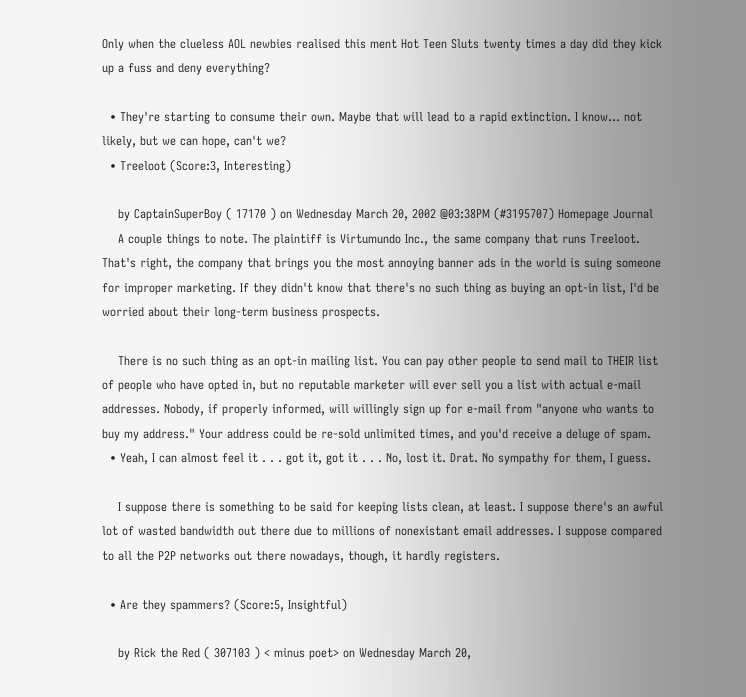Only when the clueless AOL newbies realised this ment Hot Teen Sluts twenty times a day did they kick up a fuss and deny everything?

  • They're starting to consume their own. Maybe that will lead to a rapid extinction. I know... not likely, but we can hope, can't we?
  • Treeloot (Score:3, Interesting)

    by CaptainSuperBoy ( 17170 ) on Wednesday March 20, 2002 @03:38PM (#3195707) Homepage Journal
    A couple things to note. The plaintiff is Virtumundo Inc., the same company that runs Treeloot. That's right, the company that brings you the most annoying banner ads in the world is suing someone for improper marketing. If they didn't know that there's no such thing as buying an opt-in list, I'd be worried about their long-term business prospects.

    There is no such thing as an opt-in mailing list. You can pay other people to send mail to THEIR list of people who have opted in, but no reputable marketer will ever sell you a list with actual e-mail addresses. Nobody, if properly informed, will willingly sign up for e-mail from "anyone who wants to buy my address." Your address could be re-sold unlimited times, and you'd receive a deluge of spam.
  • Yeah, I can almost feel it . . . got it, got it . . . No, lost it. Drat. No sympathy for them, I guess.

    I suppose there is something to be said for keeping lists clean, at least. I suppose there's an awful lot of wasted bandwidth out there due to millions of nonexistant email addresses. I suppose compared to all the P2P networks out there nowadays, though, it hardly registers.

  • Are they spammers? (Score:5, Insightful)

    by Rick the Red ( 307103 ) < minus poet> on Wednesday March 20,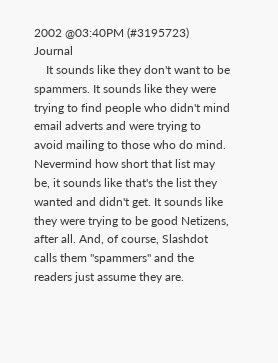2002 @03:40PM (#3195723) Journal
    It sounds like they don't want to be spammers. It sounds like they were trying to find people who didn't mind email adverts and were trying to avoid mailing to those who do mind. Nevermind how short that list may be, it sounds like that's the list they wanted and didn't get. It sounds like they were trying to be good Netizens, after all. And, of course, Slashdot calls them "spammers" and the readers just assume they are.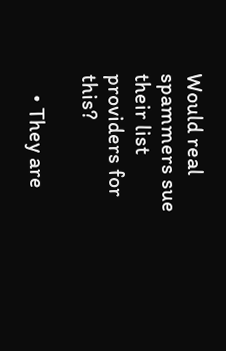Would real spammers sue their list providers for this?

    • They are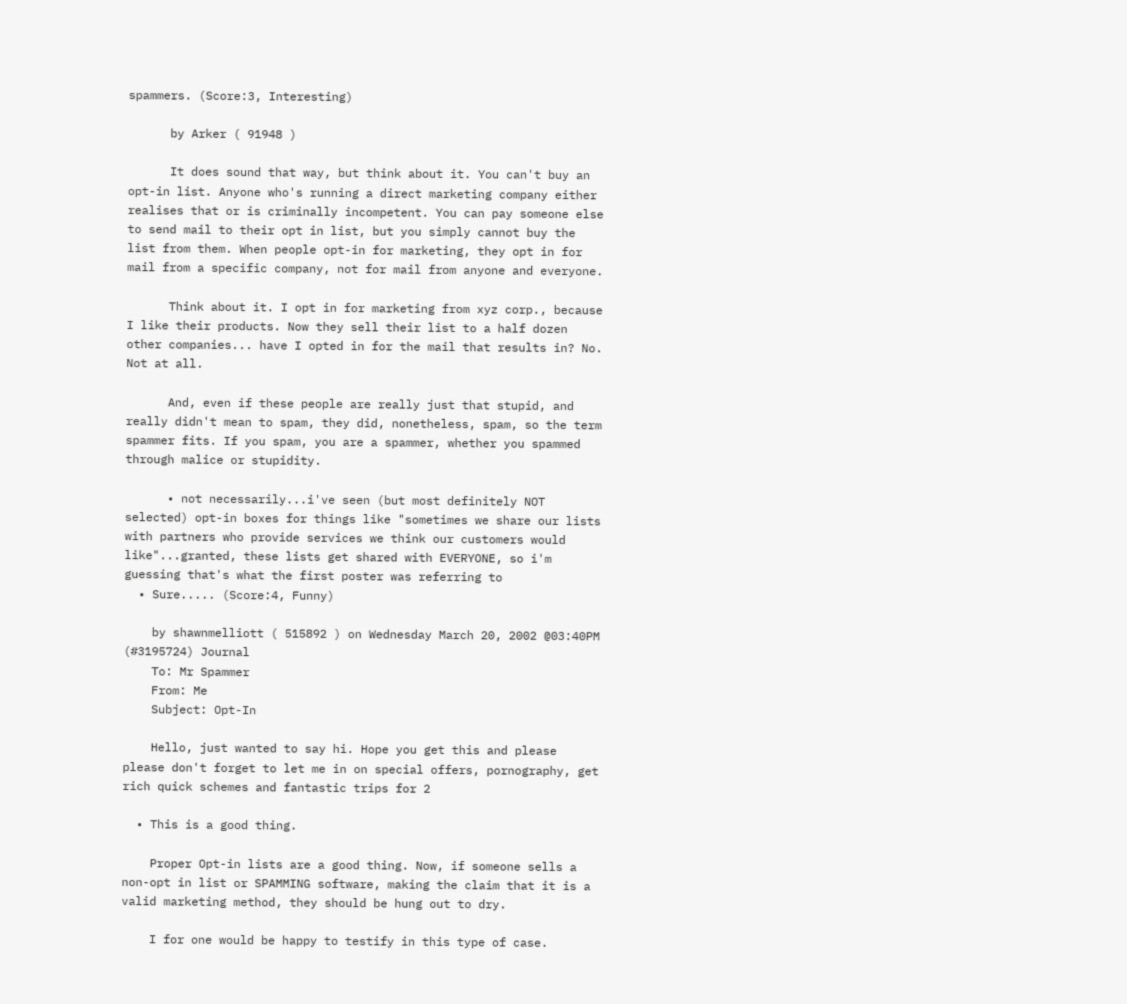spammers. (Score:3, Interesting)

      by Arker ( 91948 )

      It does sound that way, but think about it. You can't buy an opt-in list. Anyone who's running a direct marketing company either realises that or is criminally incompetent. You can pay someone else to send mail to their opt in list, but you simply cannot buy the list from them. When people opt-in for marketing, they opt in for mail from a specific company, not for mail from anyone and everyone.

      Think about it. I opt in for marketing from xyz corp., because I like their products. Now they sell their list to a half dozen other companies... have I opted in for the mail that results in? No. Not at all.

      And, even if these people are really just that stupid, and really didn't mean to spam, they did, nonetheless, spam, so the term spammer fits. If you spam, you are a spammer, whether you spammed through malice or stupidity.

      • not necessarily...i've seen (but most definitely NOT selected) opt-in boxes for things like "sometimes we share our lists with partners who provide services we think our customers would like"...granted, these lists get shared with EVERYONE, so i'm guessing that's what the first poster was referring to
  • Sure..... (Score:4, Funny)

    by shawnmelliott ( 515892 ) on Wednesday March 20, 2002 @03:40PM (#3195724) Journal
    To: Mr Spammer
    From: Me
    Subject: Opt-In

    Hello, just wanted to say hi. Hope you get this and please please don't forget to let me in on special offers, pornography, get rich quick schemes and fantastic trips for 2

  • This is a good thing.

    Proper Opt-in lists are a good thing. Now, if someone sells a non-opt in list or SPAMMING software, making the claim that it is a valid marketing method, they should be hung out to dry.

    I for one would be happy to testify in this type of case.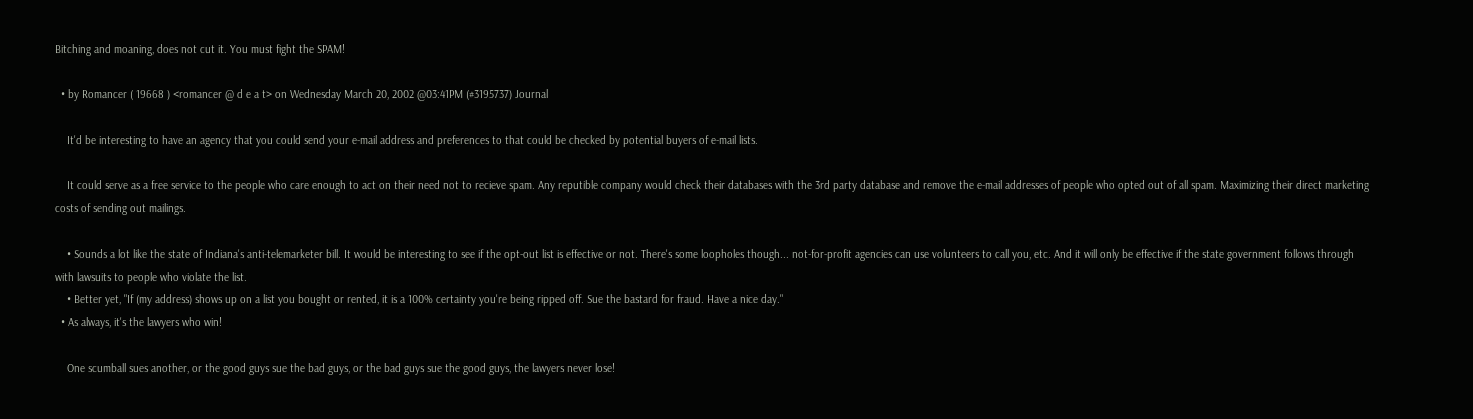Bitching and moaning, does not cut it. You must fight the SPAM!

  • by Romancer ( 19668 ) <romancer @ d e a t> on Wednesday March 20, 2002 @03:41PM (#3195737) Journal

    It'd be interesting to have an agency that you could send your e-mail address and preferences to that could be checked by potential buyers of e-mail lists.

    It could serve as a free service to the people who care enough to act on their need not to recieve spam. Any reputible company would check their databases with the 3rd party database and remove the e-mail addresses of people who opted out of all spam. Maximizing their direct marketing costs of sending out mailings.

    • Sounds a lot like the state of Indiana's anti-telemarketer bill. It would be interesting to see if the opt-out list is effective or not. There's some loopholes though... not-for-profit agencies can use volunteers to call you, etc. And it will only be effective if the state government follows through with lawsuits to people who violate the list.
    • Better yet, "If (my address) shows up on a list you bought or rented, it is a 100% certainty you're being ripped off. Sue the bastard for fraud. Have a nice day."
  • As always, it's the lawyers who win!

    One scumball sues another, or the good guys sue the bad guys, or the bad guys sue the good guys, the lawyers never lose!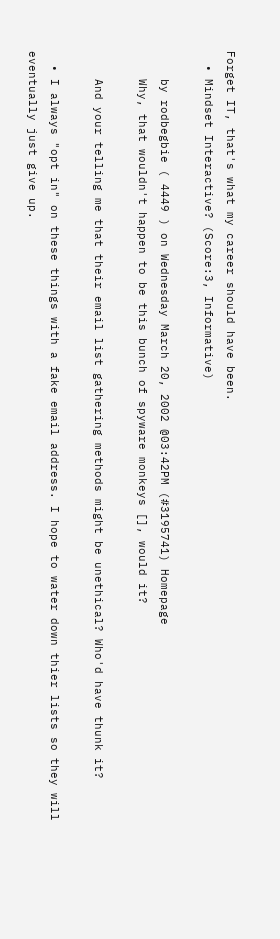Forget IT, that's what my career should have been.
  • Mindset Interactive? (Score:3, Informative)

    by rodbegbie ( 4449 ) on Wednesday March 20, 2002 @03:42PM (#3195741) Homepage
    Why, that wouldn't happen to be this bunch of spyware monkeys [], would it?

    And your telling me that their email list gathering methods might be unethical? Who'd have thunk it?

  • I always "opt in" on these things with a fake email address. I hope to water down thier lists so they will eventually just give up.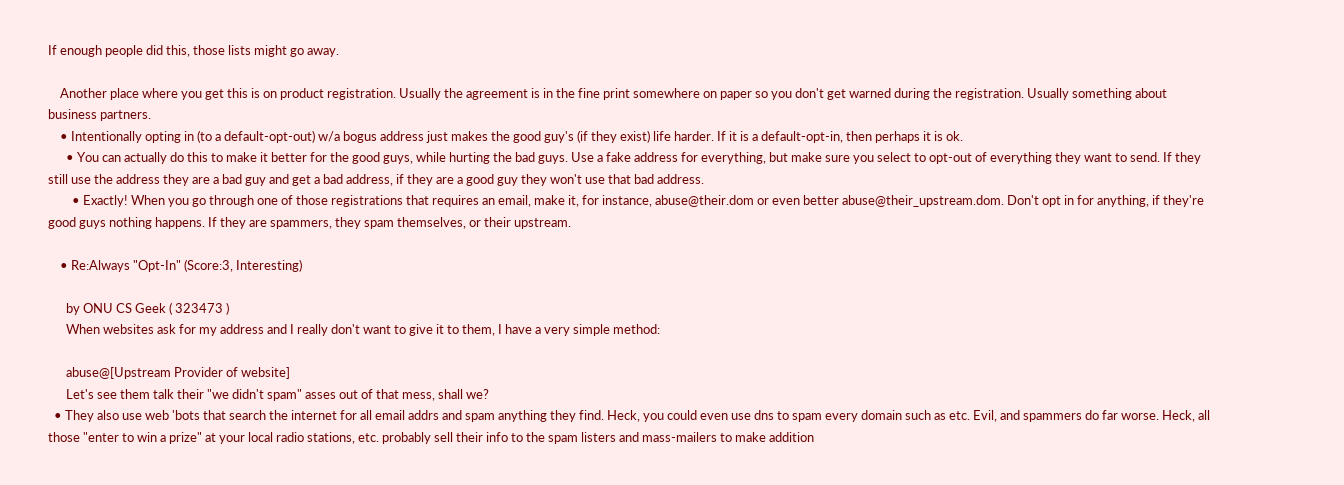If enough people did this, those lists might go away.

    Another place where you get this is on product registration. Usually the agreement is in the fine print somewhere on paper so you don't get warned during the registration. Usually something about business partners.
    • Intentionally opting in (to a default-opt-out) w/a bogus address just makes the good guy's (if they exist) life harder. If it is a default-opt-in, then perhaps it is ok.
      • You can actually do this to make it better for the good guys, while hurting the bad guys. Use a fake address for everything, but make sure you select to opt-out of everything they want to send. If they still use the address they are a bad guy and get a bad address, if they are a good guy they won't use that bad address.
        • Exactly! When you go through one of those registrations that requires an email, make it, for instance, abuse@their.dom or even better abuse@their_upstream.dom. Don't opt in for anything, if they're good guys nothing happens. If they are spammers, they spam themselves, or their upstream.

    • Re:Always "Opt-In" (Score:3, Interesting)

      by ONU CS Geek ( 323473 )
      When websites ask for my address and I really don't want to give it to them, I have a very simple method:

      abuse@[Upstream Provider of website]
      Let's see them talk their "we didn't spam" asses out of that mess, shall we?
  • They also use web 'bots that search the internet for all email addrs and spam anything they find. Heck, you could even use dns to spam every domain such as etc. Evil, and spammers do far worse. Heck, all those "enter to win a prize" at your local radio stations, etc. probably sell their info to the spam listers and mass-mailers to make addition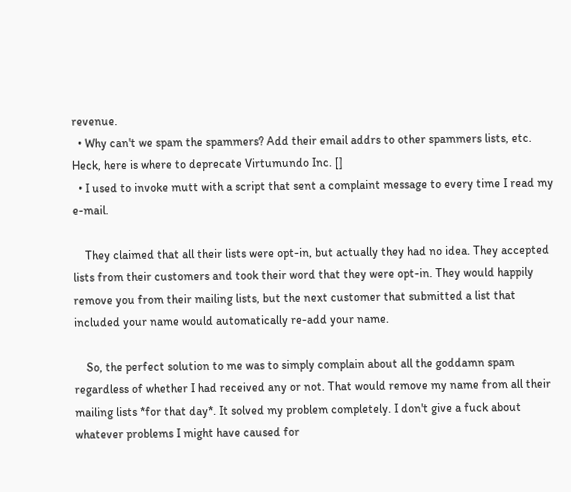revenue.
  • Why can't we spam the spammers? Add their email addrs to other spammers lists, etc. Heck, here is where to deprecate Virtumundo Inc. []
  • I used to invoke mutt with a script that sent a complaint message to every time I read my e-mail.

    They claimed that all their lists were opt-in, but actually they had no idea. They accepted lists from their customers and took their word that they were opt-in. They would happily remove you from their mailing lists, but the next customer that submitted a list that included your name would automatically re-add your name.

    So, the perfect solution to me was to simply complain about all the goddamn spam regardless of whether I had received any or not. That would remove my name from all their mailing lists *for that day*. It solved my problem completely. I don't give a fuck about whatever problems I might have caused for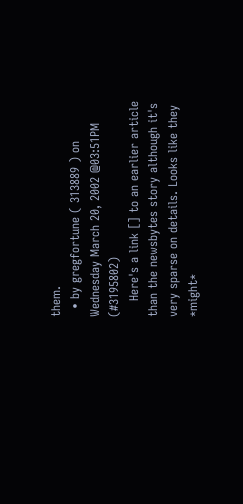them.
  • by gregfortune ( 313889 ) on Wednesday March 20, 2002 @03:51PM (#3195802)
    Here's a link [] to an earlier article than the newsbytes story although it's very sparse on details. Looks like they *might*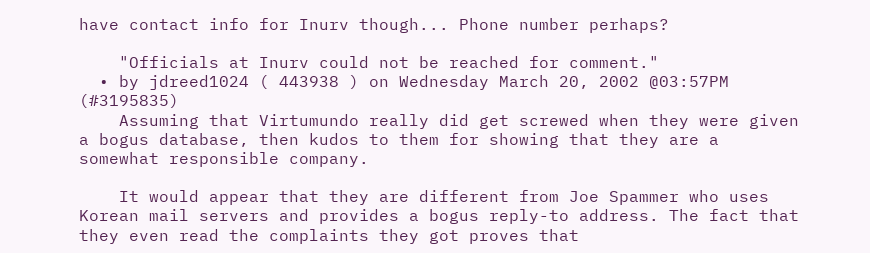have contact info for Inurv though... Phone number perhaps?

    "Officials at Inurv could not be reached for comment."
  • by jdreed1024 ( 443938 ) on Wednesday March 20, 2002 @03:57PM (#3195835)
    Assuming that Virtumundo really did get screwed when they were given a bogus database, then kudos to them for showing that they are a somewhat responsible company.

    It would appear that they are different from Joe Spammer who uses Korean mail servers and provides a bogus reply-to address. The fact that they even read the complaints they got proves that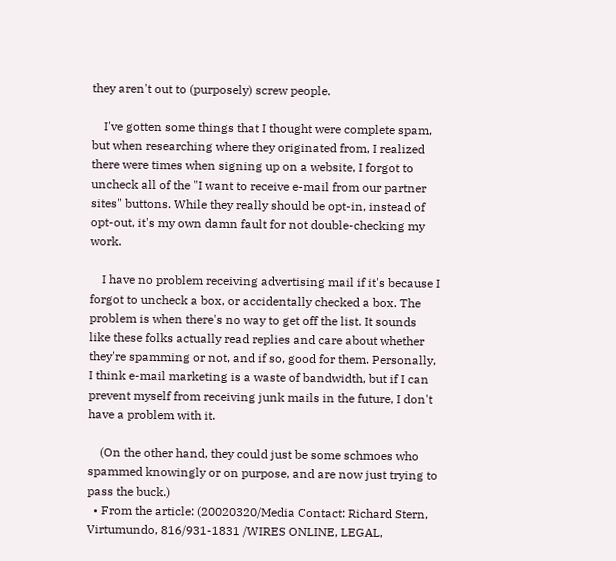they aren't out to (purposely) screw people.

    I've gotten some things that I thought were complete spam, but when researching where they originated from, I realized there were times when signing up on a website, I forgot to uncheck all of the "I want to receive e-mail from our partner sites" buttons. While they really should be opt-in, instead of opt-out, it's my own damn fault for not double-checking my work.

    I have no problem receiving advertising mail if it's because I forgot to uncheck a box, or accidentally checked a box. The problem is when there's no way to get off the list. It sounds like these folks actually read replies and care about whether they're spamming or not, and if so, good for them. Personally, I think e-mail marketing is a waste of bandwidth, but if I can prevent myself from receiving junk mails in the future, I don't have a problem with it.

    (On the other hand, they could just be some schmoes who spammed knowingly or on purpose, and are now just trying to pass the buck.)
  • From the article: (20020320/Media Contact: Richard Stern, Virtumundo, 816/931-1831 /WIRES ONLINE, LEGAL,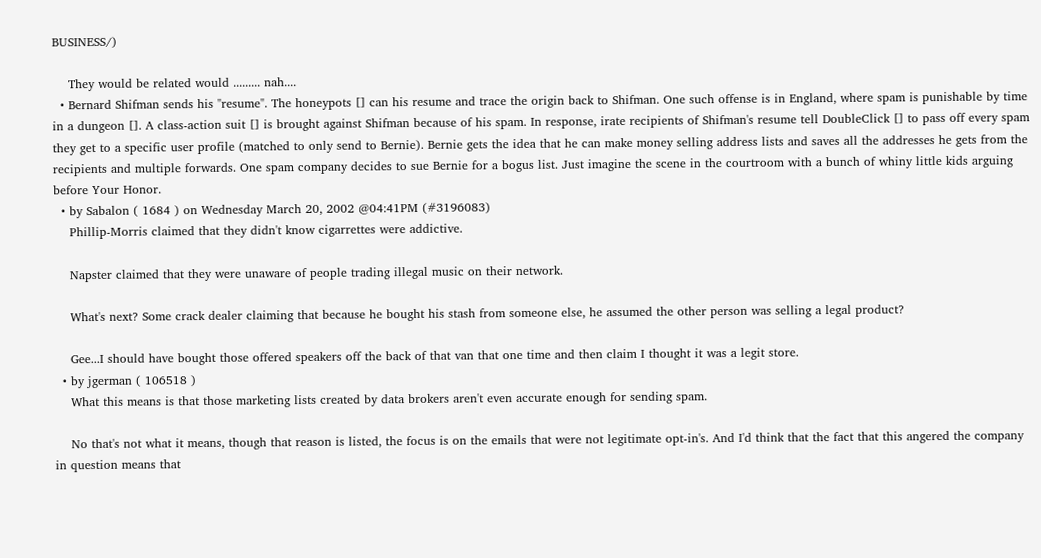BUSINESS/)

    They would be related would ......... nah....
  • Bernard Shifman sends his "resume". The honeypots [] can his resume and trace the origin back to Shifman. One such offense is in England, where spam is punishable by time in a dungeon []. A class-action suit [] is brought against Shifman because of his spam. In response, irate recipients of Shifman's resume tell DoubleClick [] to pass off every spam they get to a specific user profile (matched to only send to Bernie). Bernie gets the idea that he can make money selling address lists and saves all the addresses he gets from the recipients and multiple forwards. One spam company decides to sue Bernie for a bogus list. Just imagine the scene in the courtroom with a bunch of whiny little kids arguing before Your Honor.
  • by Sabalon ( 1684 ) on Wednesday March 20, 2002 @04:41PM (#3196083)
    Phillip-Morris claimed that they didn't know cigarrettes were addictive.

    Napster claimed that they were unaware of people trading illegal music on their network.

    What's next? Some crack dealer claiming that because he bought his stash from someone else, he assumed the other person was selling a legal product?

    Gee...I should have bought those offered speakers off the back of that van that one time and then claim I thought it was a legit store.
  • by jgerman ( 106518 )
    What this means is that those marketing lists created by data brokers aren't even accurate enough for sending spam.

    No that's not what it means, though that reason is listed, the focus is on the emails that were not legitimate opt-in's. And I'd think that the fact that this angered the company in question means that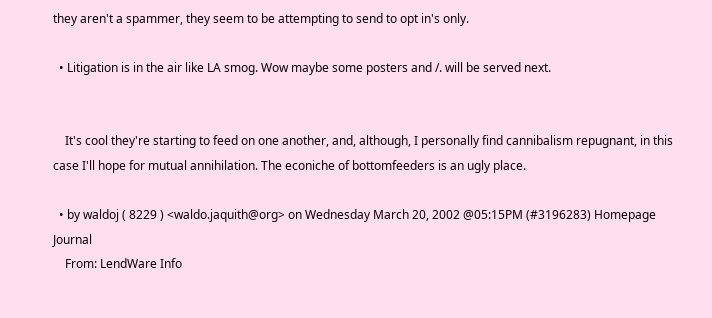they aren't a spammer, they seem to be attempting to send to opt in's only.

  • Litigation is in the air like LA smog. Wow maybe some posters and /. will be served next.


    It's cool they're starting to feed on one another, and, although, I personally find cannibalism repugnant, in this case I'll hope for mutual annihilation. The econiche of bottomfeeders is an ugly place.

  • by waldoj ( 8229 ) <waldo.jaquith@org> on Wednesday March 20, 2002 @05:15PM (#3196283) Homepage Journal
    From: LendWare Info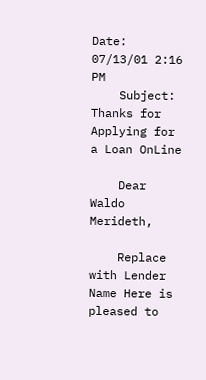Date: 07/13/01 2:16 PM
    Subject: Thanks for Applying for a Loan OnLine

    Dear Waldo Merideth,

    Replace with Lender Name Here is pleased to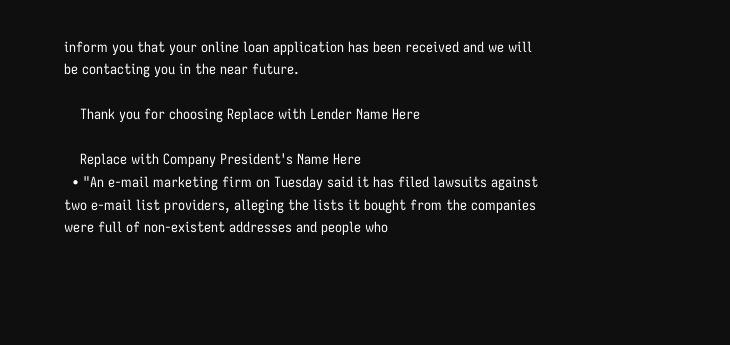inform you that your online loan application has been received and we will be contacting you in the near future.

    Thank you for choosing Replace with Lender Name Here

    Replace with Company President's Name Here
  • "An e-mail marketing firm on Tuesday said it has filed lawsuits against two e-mail list providers, alleging the lists it bought from the companies were full of non-existent addresses and people who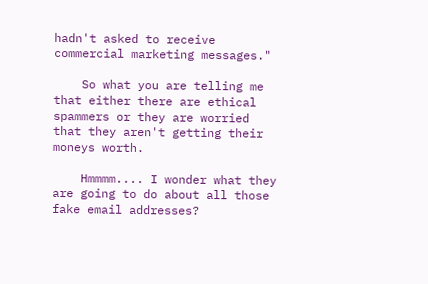hadn't asked to receive commercial marketing messages."

    So what you are telling me that either there are ethical spammers or they are worried that they aren't getting their moneys worth.

    Hmmmm.... I wonder what they are going to do about all those fake email addresses?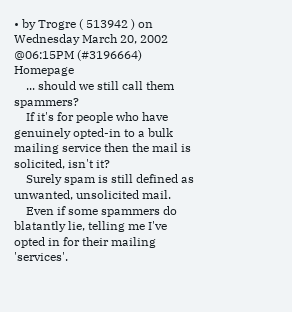• by Trogre ( 513942 ) on Wednesday March 20, 2002 @06:15PM (#3196664) Homepage
    ... should we still call them spammers?
    If it's for people who have genuinely opted-in to a bulk mailing service then the mail is solicited, isn't it?
    Surely spam is still defined as unwanted, unsolicited mail.
    Even if some spammers do blatantly lie, telling me I've opted in for their mailing 'services'.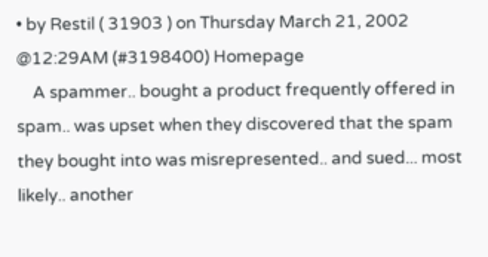• by Restil ( 31903 ) on Thursday March 21, 2002 @12:29AM (#3198400) Homepage
    A spammer.. bought a product frequently offered in spam.. was upset when they discovered that the spam they bought into was misrepresented.. and sued... most likely.. another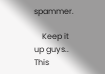spammer.

    Keep it up guys.. This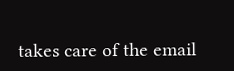takes care of the email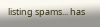listing spams... has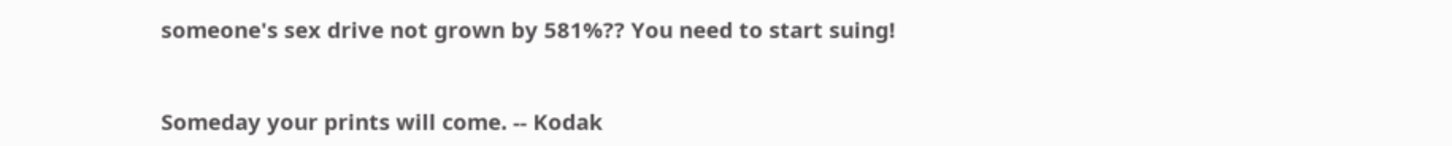someone's sex drive not grown by 581%?? You need to start suing!


Someday your prints will come. -- Kodak